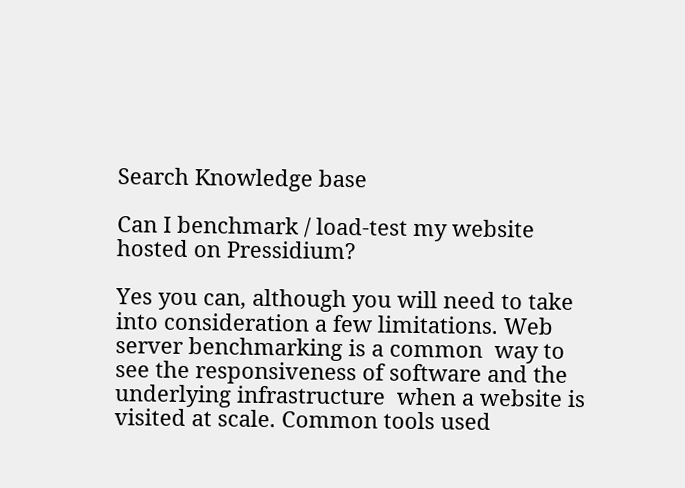Search Knowledge base

Can I benchmark / load-test my website hosted on Pressidium?

Yes you can, although you will need to take into consideration a few limitations. Web server benchmarking is a common  way to see the responsiveness of software and the underlying infrastructure  when a website is visited at scale. Common tools used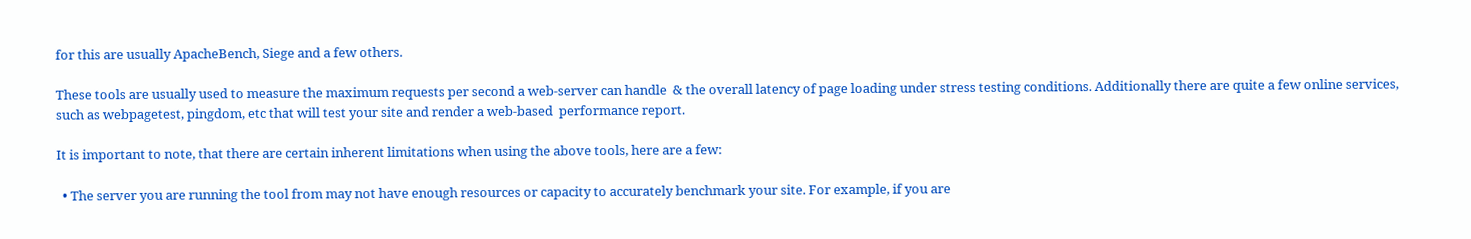for this are usually ApacheBench, Siege and a few others.

These tools are usually used to measure the maximum requests per second a web-server can handle  & the overall latency of page loading under stress testing conditions. Additionally there are quite a few online services, such as webpagetest, pingdom, etc that will test your site and render a web-based  performance report.

It is important to note, that there are certain inherent limitations when using the above tools, here are a few:

  • The server you are running the tool from may not have enough resources or capacity to accurately benchmark your site. For example, if you are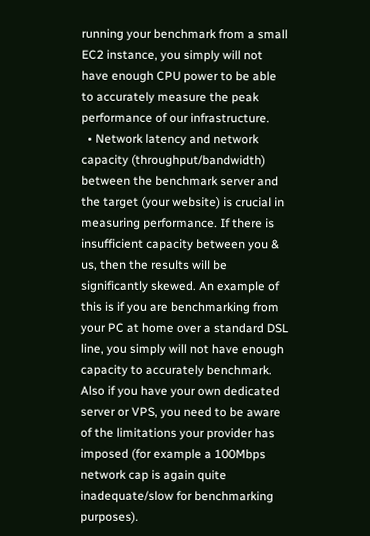running your benchmark from a small EC2 instance, you simply will not have enough CPU power to be able to accurately measure the peak performance of our infrastructure.
  • Network latency and network capacity (throughput/bandwidth) between the benchmark server and the target (your website) is crucial in measuring performance. If there is insufficient capacity between you & us, then the results will be significantly skewed. An example of this is if you are benchmarking from your PC at home over a standard DSL line, you simply will not have enough capacity to accurately benchmark. Also if you have your own dedicated server or VPS, you need to be aware of the limitations your provider has imposed (for example a 100Mbps network cap is again quite inadequate/slow for benchmarking purposes).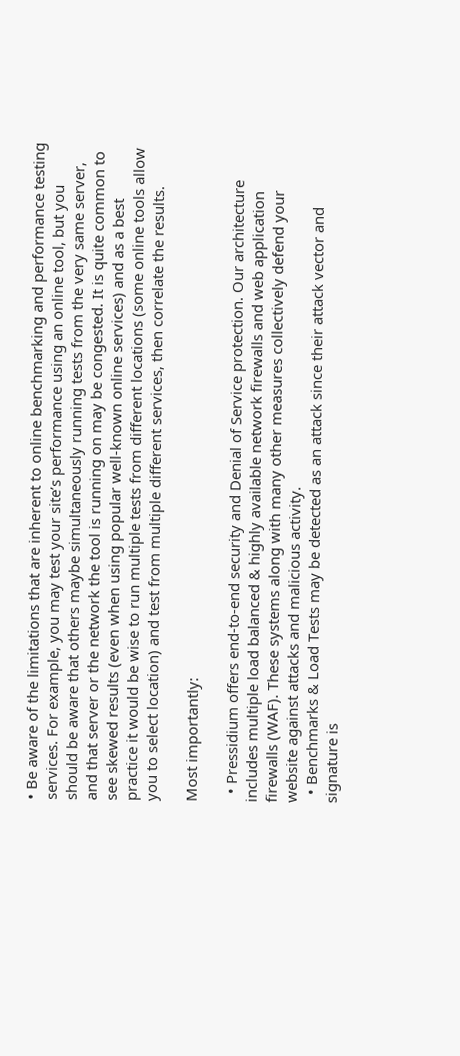• Be aware of the limitations that are inherent to online benchmarking and performance testing services. For example, you may test your site’s performance using an online tool, but you should be aware that others maybe simultaneously running tests from the very same server, and that server or the network the tool is running on may be congested. It is quite common to see skewed results (even when using popular well-known online services) and as a best practice it would be wise to run multiple tests from different locations (some online tools allow you to select location) and test from multiple different services, then correlate the results.

Most importantly:

  • Pressidium offers end-to-end security and Denial of Service protection. Our architecture includes multiple load balanced & highly available network firewalls and web application firewalls (WAF). These systems along with many other measures collectively defend your website against attacks and malicious activity.
  • Benchmarks & Load Tests may be detected as an attack since their attack vector and signature is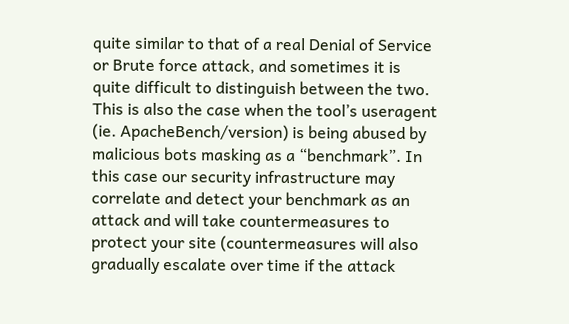quite similar to that of a real Denial of Service or Brute force attack, and sometimes it is quite difficult to distinguish between the two. This is also the case when the tool’s useragent (ie. ApacheBench/version) is being abused by malicious bots masking as a “benchmark”. In this case our security infrastructure may correlate and detect your benchmark as an attack and will take countermeasures to protect your site (countermeasures will also gradually escalate over time if the attack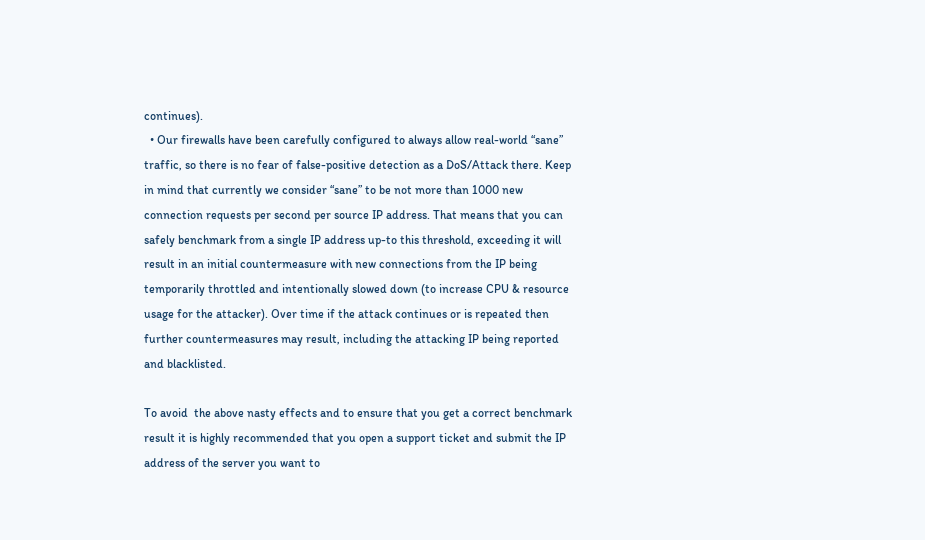continues).
  • Our firewalls have been carefully configured to always allow real-world “sane” traffic, so there is no fear of false-positive detection as a DoS/Attack there. Keep in mind that currently we consider “sane” to be not more than 1000 new connection requests per second per source IP address. That means that you can safely benchmark from a single IP address up-to this threshold, exceeding it will result in an initial countermeasure with new connections from the IP being temporarily throttled and intentionally slowed down (to increase CPU & resource usage for the attacker). Over time if the attack continues or is repeated then further countermeasures may result, including the attacking IP being reported and blacklisted.

To avoid  the above nasty effects and to ensure that you get a correct benchmark result it is highly recommended that you open a support ticket and submit the IP address of the server you want to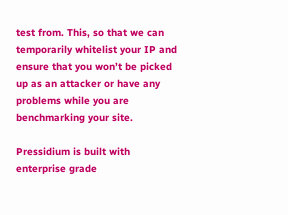test from. This, so that we can temporarily whitelist your IP and ensure that you won’t be picked up as an attacker or have any problems while you are benchmarking your site.

Pressidium is built with enterprise grade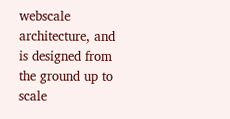webscale architecture, and is designed from the ground up to scale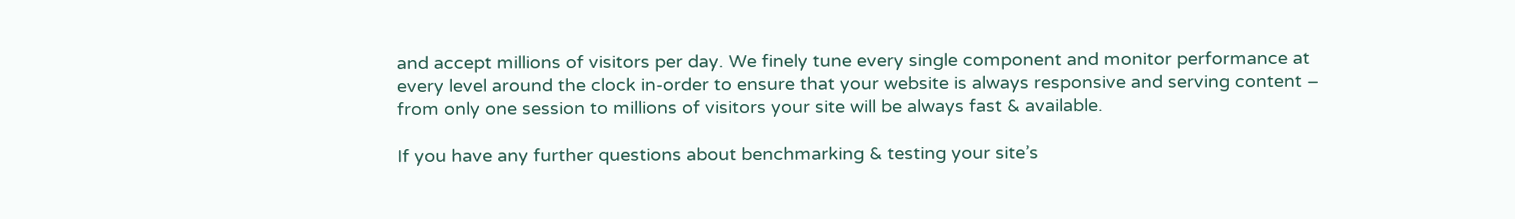and accept millions of visitors per day. We finely tune every single component and monitor performance at every level around the clock in-order to ensure that your website is always responsive and serving content – from only one session to millions of visitors your site will be always fast & available.

If you have any further questions about benchmarking & testing your site’s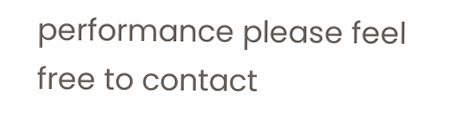performance please feel free to contact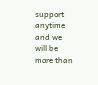support anytime and we will be more than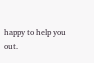happy to help you out.